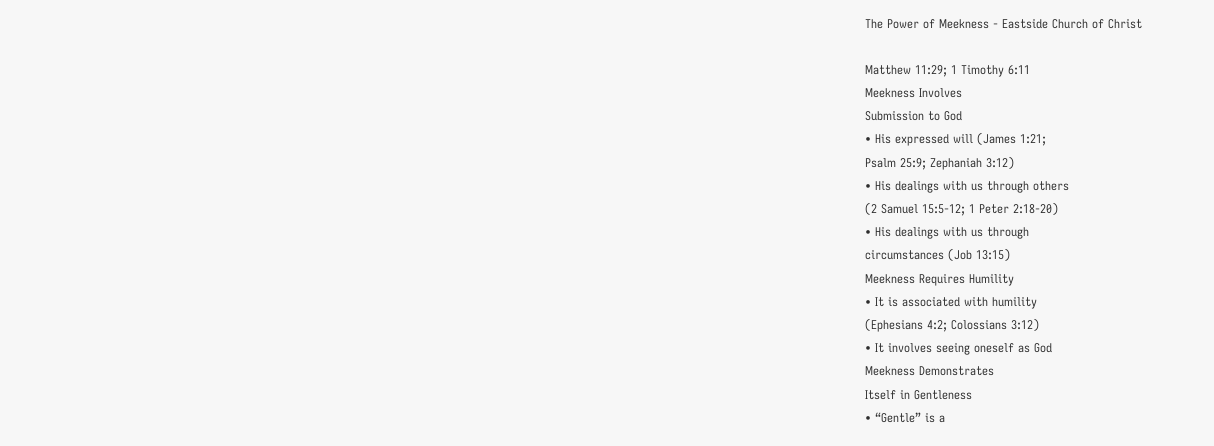The Power of Meekness - Eastside Church of Christ

Matthew 11:29; 1 Timothy 6:11
Meekness Involves
Submission to God
• His expressed will (James 1:21;
Psalm 25:9; Zephaniah 3:12)
• His dealings with us through others
(2 Samuel 15:5-12; 1 Peter 2:18-20)
• His dealings with us through
circumstances (Job 13:15)
Meekness Requires Humility
• It is associated with humility
(Ephesians 4:2; Colossians 3:12)
• It involves seeing oneself as God
Meekness Demonstrates
Itself in Gentleness
• “Gentle” is a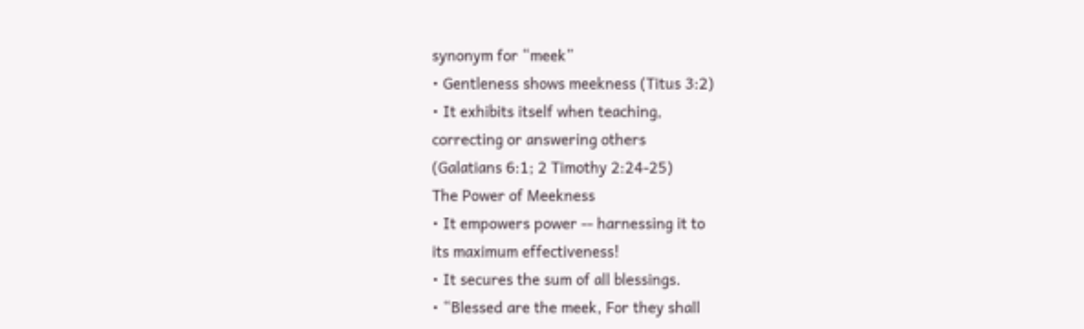synonym for “meek”
• Gentleness shows meekness (Titus 3:2)
• It exhibits itself when teaching,
correcting or answering others
(Galatians 6:1; 2 Timothy 2:24-25)
The Power of Meekness
• It empowers power -- harnessing it to
its maximum effectiveness!
• It secures the sum of all blessings.
• “Blessed are the meek, For they shall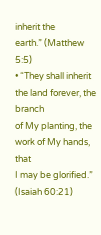inherit the
earth.” (Matthew 5:5)
• “They shall inherit the land forever, the branch
of My planting, the work of My hands, that
I may be glorified.” (Isaiah 60:21)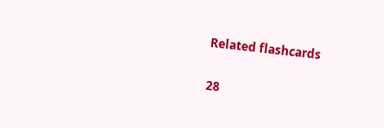Related flashcards


28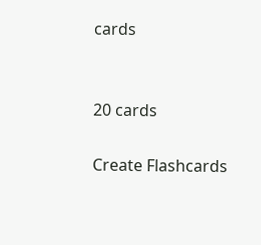cards


20 cards

Create Flashcards